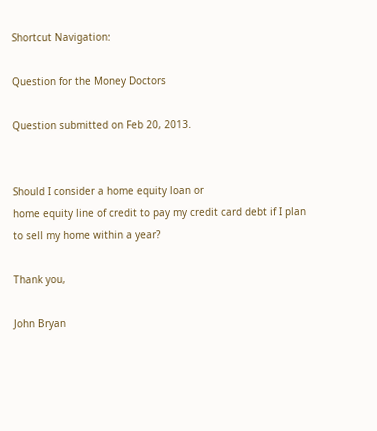Shortcut Navigation:

Question for the Money Doctors

Question submitted on Feb 20, 2013.


Should I consider a home equity loan or
home equity line of credit to pay my credit card debt if I plan to sell my home within a year?

Thank you,

John Bryan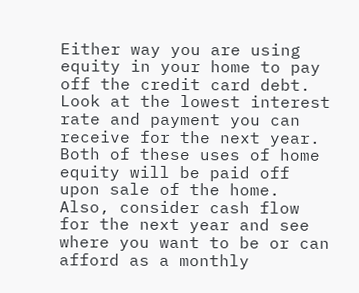Either way you are using equity in your home to pay off the credit card debt. Look at the lowest interest rate and payment you can receive for the next year. Both of these uses of home equity will be paid off upon sale of the home. Also, consider cash flow for the next year and see where you want to be or can afford as a monthly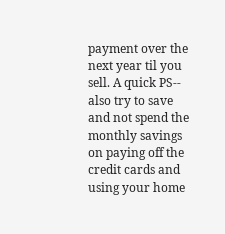payment over the next year til you sell. A quick PS-- also try to save and not spend the monthly savings on paying off the credit cards and using your home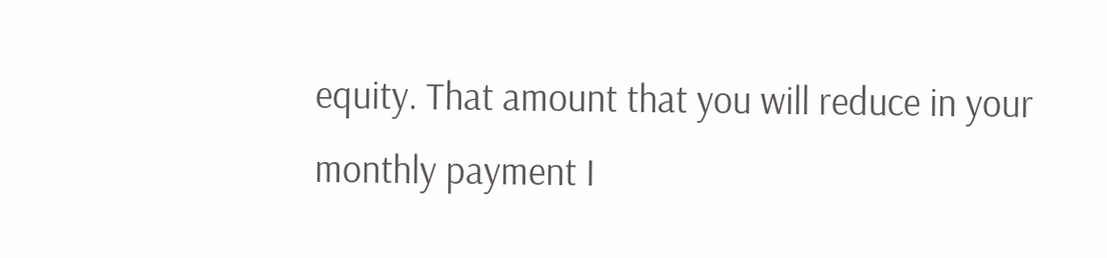equity. That amount that you will reduce in your monthly payment I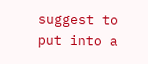suggest to put into a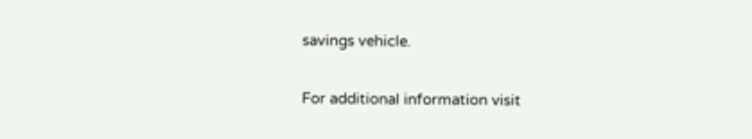savings vehicle.

For additional information visit